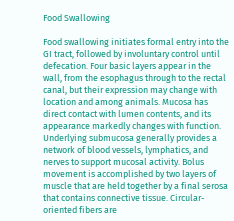Food Swallowing

Food swallowing initiates formal entry into the GI tract, followed by involuntary control until defecation. Four basic layers appear in the wall, from the esophagus through to the rectal canal, but their expression may change with location and among animals. Mucosa has direct contact with lumen contents, and its appearance markedly changes with function. Underlying submucosa generally provides a network of blood vessels, lymphatics, and nerves to support mucosal activity. Bolus movement is accomplished by two layers of muscle that are held together by a final serosa that contains connective tissue. Circular-oriented fibers are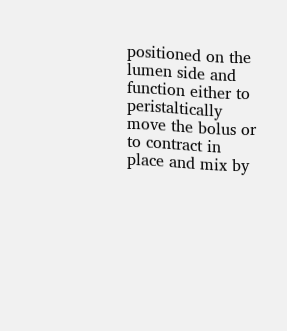positioned on the lumen side and function either to peristaltically move the bolus or to contract in place and mix by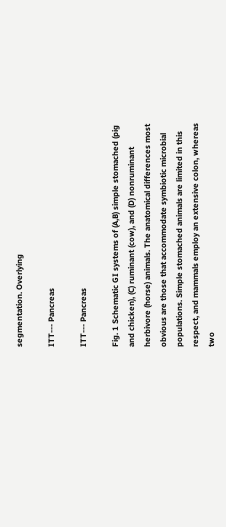segmentation. Overlying

ITT--- Pancreas

ITT--- Pancreas

Fig. 1 Schematic GI systems of (A,B) simple stomached (pig and chicken), (C) ruminant (cow), and (D) nonruminant herbivore (horse) animals. The anatomical differences most obvious are those that accommodate symbiotic microbial populations. Simple stomached animals are limited in this respect, and mammals employ an extensive colon, whereas two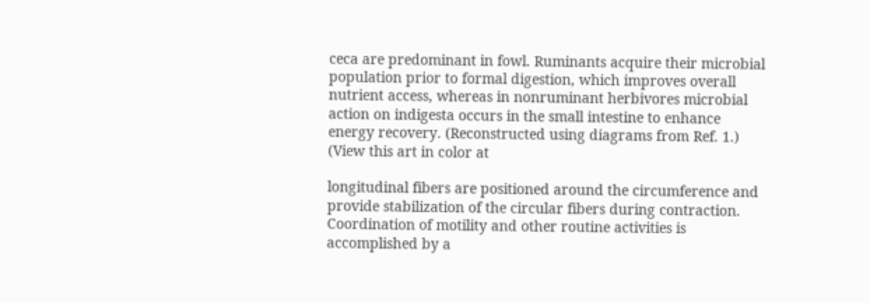ceca are predominant in fowl. Ruminants acquire their microbial population prior to formal digestion, which improves overall nutrient access, whereas in nonruminant herbivores microbial action on indigesta occurs in the small intestine to enhance energy recovery. (Reconstructed using diagrams from Ref. 1.) (View this art in color at

longitudinal fibers are positioned around the circumference and provide stabilization of the circular fibers during contraction. Coordination of motility and other routine activities is accomplished by a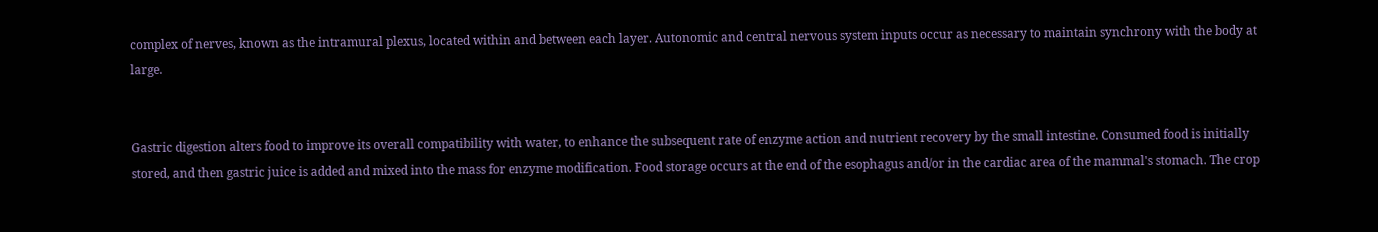complex of nerves, known as the intramural plexus, located within and between each layer. Autonomic and central nervous system inputs occur as necessary to maintain synchrony with the body at large.


Gastric digestion alters food to improve its overall compatibility with water, to enhance the subsequent rate of enzyme action and nutrient recovery by the small intestine. Consumed food is initially stored, and then gastric juice is added and mixed into the mass for enzyme modification. Food storage occurs at the end of the esophagus and/or in the cardiac area of the mammal's stomach. The crop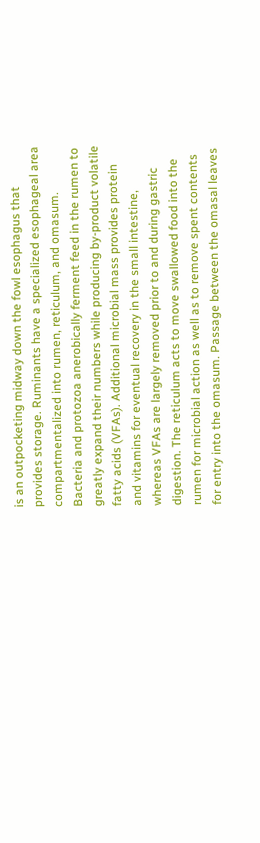is an outpocketing midway down the fowl esophagus that provides storage. Ruminants have a specialized esophageal area compartmentalized into rumen, reticulum, and omasum. Bacteria and protozoa anerobically ferment feed in the rumen to greatly expand their numbers while producing by-product volatile fatty acids (VFAs). Additional microbial mass provides protein and vitamins for eventual recovery in the small intestine, whereas VFAs are largely removed prior to and during gastric digestion. The reticulum acts to move swallowed food into the rumen for microbial action as well as to remove spent contents for entry into the omasum. Passage between the omasal leaves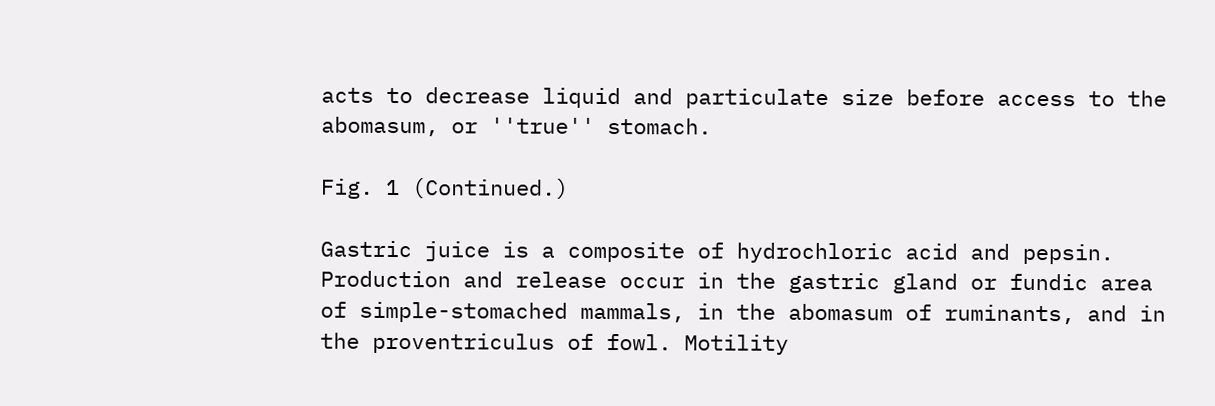acts to decrease liquid and particulate size before access to the abomasum, or ''true'' stomach.

Fig. 1 (Continued.)

Gastric juice is a composite of hydrochloric acid and pepsin. Production and release occur in the gastric gland or fundic area of simple-stomached mammals, in the abomasum of ruminants, and in the proventriculus of fowl. Motility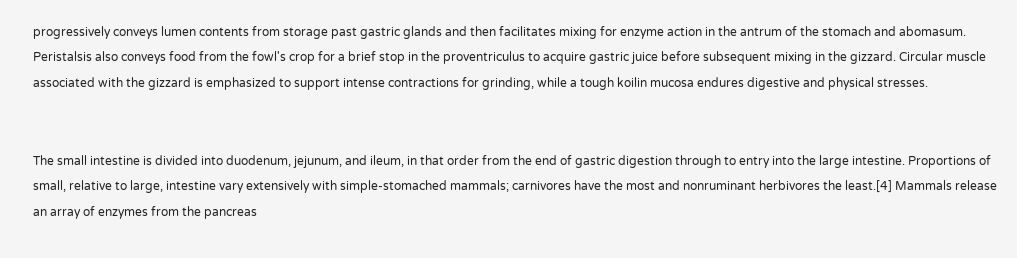progressively conveys lumen contents from storage past gastric glands and then facilitates mixing for enzyme action in the antrum of the stomach and abomasum. Peristalsis also conveys food from the fowl's crop for a brief stop in the proventriculus to acquire gastric juice before subsequent mixing in the gizzard. Circular muscle associated with the gizzard is emphasized to support intense contractions for grinding, while a tough koilin mucosa endures digestive and physical stresses.


The small intestine is divided into duodenum, jejunum, and ileum, in that order from the end of gastric digestion through to entry into the large intestine. Proportions of small, relative to large, intestine vary extensively with simple-stomached mammals; carnivores have the most and nonruminant herbivores the least.[4] Mammals release an array of enzymes from the pancreas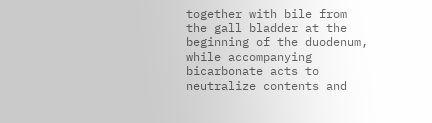together with bile from the gall bladder at the beginning of the duodenum, while accompanying bicarbonate acts to neutralize contents and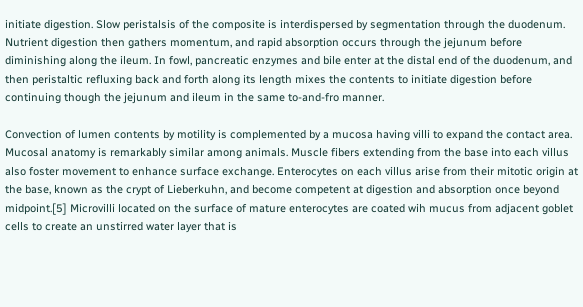initiate digestion. Slow peristalsis of the composite is interdispersed by segmentation through the duodenum. Nutrient digestion then gathers momentum, and rapid absorption occurs through the jejunum before diminishing along the ileum. In fowl, pancreatic enzymes and bile enter at the distal end of the duodenum, and then peristaltic refluxing back and forth along its length mixes the contents to initiate digestion before continuing though the jejunum and ileum in the same to-and-fro manner.

Convection of lumen contents by motility is complemented by a mucosa having villi to expand the contact area. Mucosal anatomy is remarkably similar among animals. Muscle fibers extending from the base into each villus also foster movement to enhance surface exchange. Enterocytes on each villus arise from their mitotic origin at the base, known as the crypt of Lieberkuhn, and become competent at digestion and absorption once beyond midpoint.[5] Microvilli located on the surface of mature enterocytes are coated wih mucus from adjacent goblet cells to create an unstirred water layer that is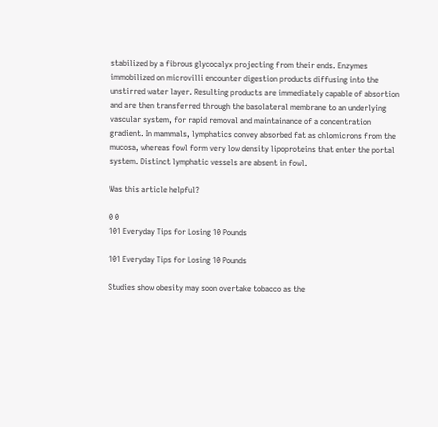stabilized by a fibrous glycocalyx projecting from their ends. Enzymes immobilized on microvilli encounter digestion products diffusing into the unstirred water layer. Resulting products are immediately capable of absortion and are then transferred through the basolateral membrane to an underlying vascular system, for rapid removal and maintainance of a concentration gradient. In mammals, lymphatics convey absorbed fat as chlomicrons from the mucosa, whereas fowl form very low density lipoproteins that enter the portal system. Distinct lymphatic vessels are absent in fowl.

Was this article helpful?

0 0
101 Everyday Tips for Losing 10 Pounds

101 Everyday Tips for Losing 10 Pounds

Studies show obesity may soon overtake tobacco as the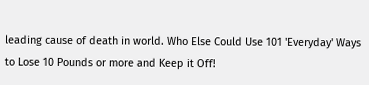leading cause of death in world. Who Else Could Use 101 'Everyday' Ways to Lose 10 Pounds or more and Keep it Off!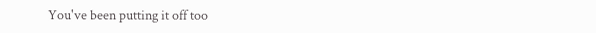You've been putting it off too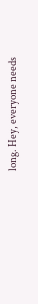long. Hey, everyone needs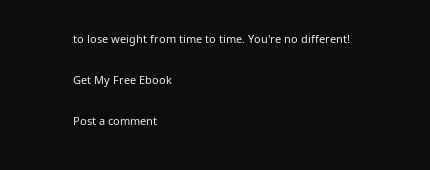to lose weight from time to time. You're no different!

Get My Free Ebook

Post a comment